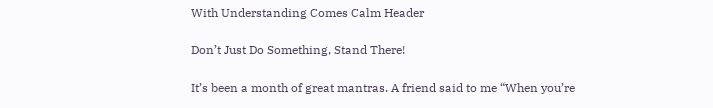With Understanding Comes Calm Header

Don’t Just Do Something, Stand There!

It’s been a month of great mantras. A friend said to me “When you’re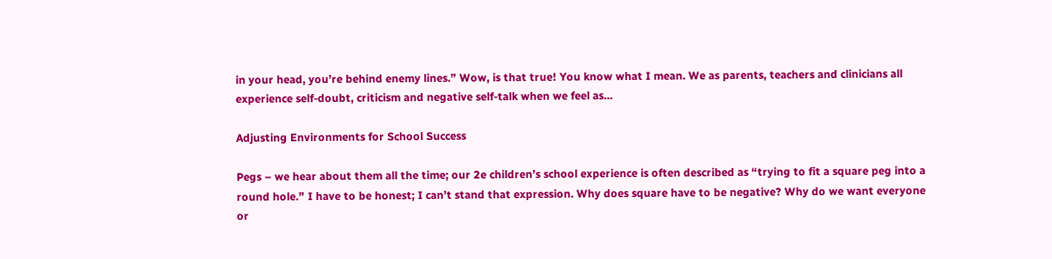in your head, you’re behind enemy lines.” Wow, is that true! You know what I mean. We as parents, teachers and clinicians all experience self-doubt, criticism and negative self-talk when we feel as...

Adjusting Environments for School Success

Pegs – we hear about them all the time; our 2e children’s school experience is often described as “trying to fit a square peg into a round hole.” I have to be honest; I can’t stand that expression. Why does square have to be negative? Why do we want everyone or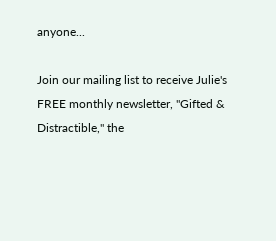anyone...

Join our mailing list to receive Julie's FREE monthly newsletter, "Gifted & Distractible," the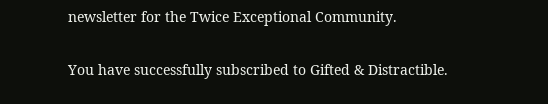newsletter for the Twice Exceptional Community.

You have successfully subscribed to Gifted & Distractible.